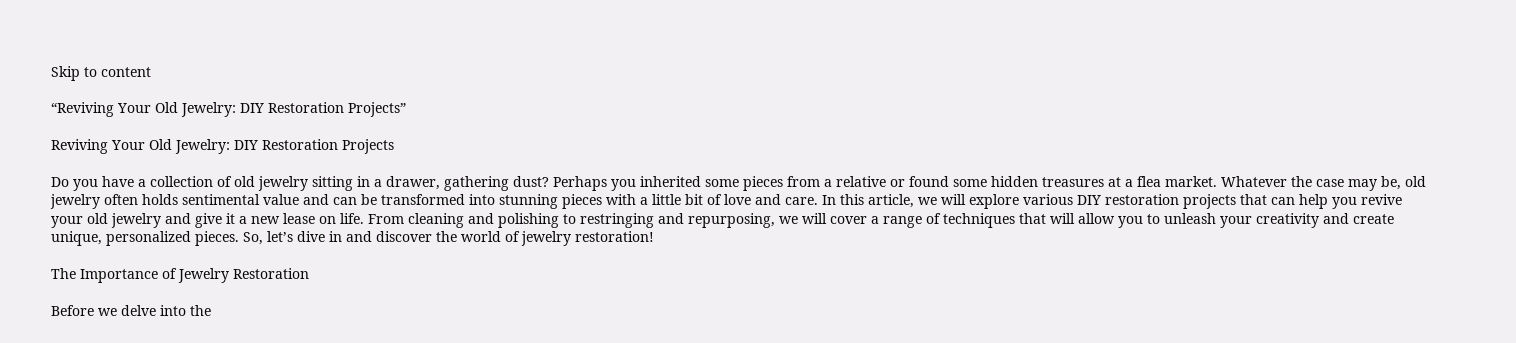Skip to content

“Reviving Your Old Jewelry: DIY Restoration Projects”

Reviving Your Old Jewelry: DIY Restoration Projects

Do you have a collection of old jewelry sitting in a drawer, gathering dust? Perhaps you inherited some pieces from a relative or found some hidden treasures at a flea market. Whatever the case may be, old jewelry often holds sentimental value and can be transformed into stunning pieces with a little bit of love and care. In this article, we will explore various DIY restoration projects that can help you revive your old jewelry and give it a new lease on life. From cleaning and polishing to restringing and repurposing, we will cover a range of techniques that will allow you to unleash your creativity and create unique, personalized pieces. So, let’s dive in and discover the world of jewelry restoration!

The Importance of Jewelry Restoration

Before we delve into the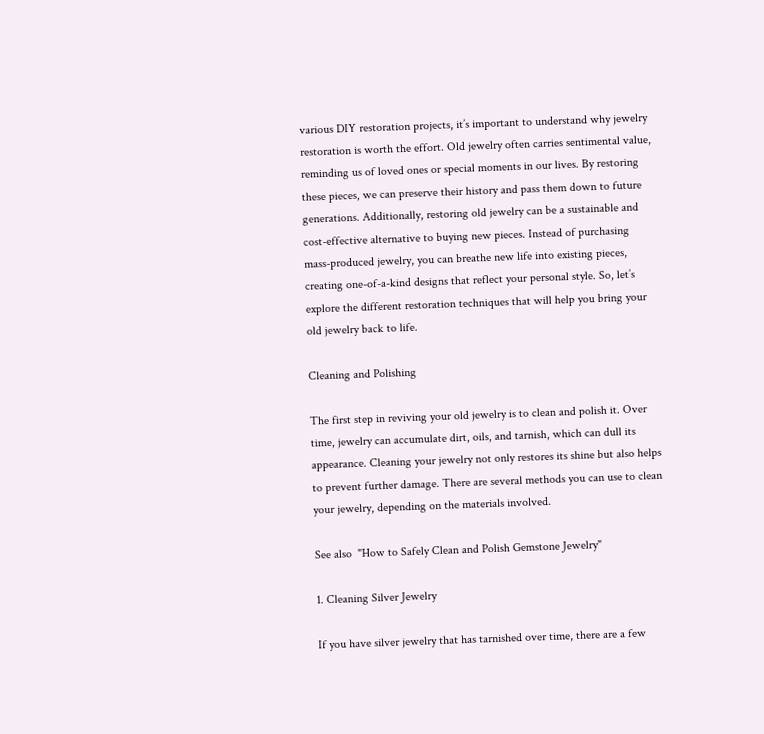various DIY restoration projects, it’s important to understand why jewelry restoration is worth the effort. Old jewelry often carries sentimental value, reminding us of loved ones or special moments in our lives. By restoring these pieces, we can preserve their history and pass them down to future generations. Additionally, restoring old jewelry can be a sustainable and cost-effective alternative to buying new pieces. Instead of purchasing mass-produced jewelry, you can breathe new life into existing pieces, creating one-of-a-kind designs that reflect your personal style. So, let’s explore the different restoration techniques that will help you bring your old jewelry back to life.

Cleaning and Polishing

The first step in reviving your old jewelry is to clean and polish it. Over time, jewelry can accumulate dirt, oils, and tarnish, which can dull its appearance. Cleaning your jewelry not only restores its shine but also helps to prevent further damage. There are several methods you can use to clean your jewelry, depending on the materials involved.

See also  "How to Safely Clean and Polish Gemstone Jewelry"

1. Cleaning Silver Jewelry

If you have silver jewelry that has tarnished over time, there are a few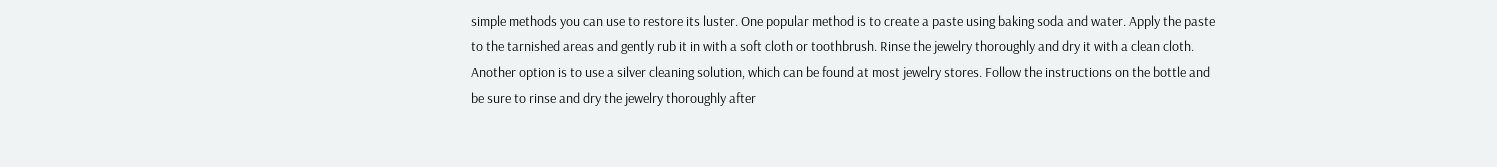simple methods you can use to restore its luster. One popular method is to create a paste using baking soda and water. Apply the paste to the tarnished areas and gently rub it in with a soft cloth or toothbrush. Rinse the jewelry thoroughly and dry it with a clean cloth. Another option is to use a silver cleaning solution, which can be found at most jewelry stores. Follow the instructions on the bottle and be sure to rinse and dry the jewelry thoroughly after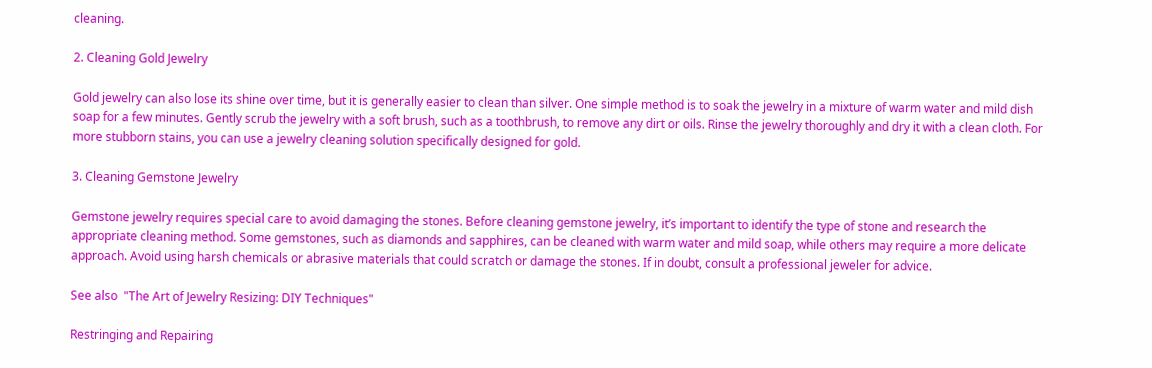cleaning.

2. Cleaning Gold Jewelry

Gold jewelry can also lose its shine over time, but it is generally easier to clean than silver. One simple method is to soak the jewelry in a mixture of warm water and mild dish soap for a few minutes. Gently scrub the jewelry with a soft brush, such as a toothbrush, to remove any dirt or oils. Rinse the jewelry thoroughly and dry it with a clean cloth. For more stubborn stains, you can use a jewelry cleaning solution specifically designed for gold.

3. Cleaning Gemstone Jewelry

Gemstone jewelry requires special care to avoid damaging the stones. Before cleaning gemstone jewelry, it’s important to identify the type of stone and research the appropriate cleaning method. Some gemstones, such as diamonds and sapphires, can be cleaned with warm water and mild soap, while others may require a more delicate approach. Avoid using harsh chemicals or abrasive materials that could scratch or damage the stones. If in doubt, consult a professional jeweler for advice.

See also  "The Art of Jewelry Resizing: DIY Techniques"

Restringing and Repairing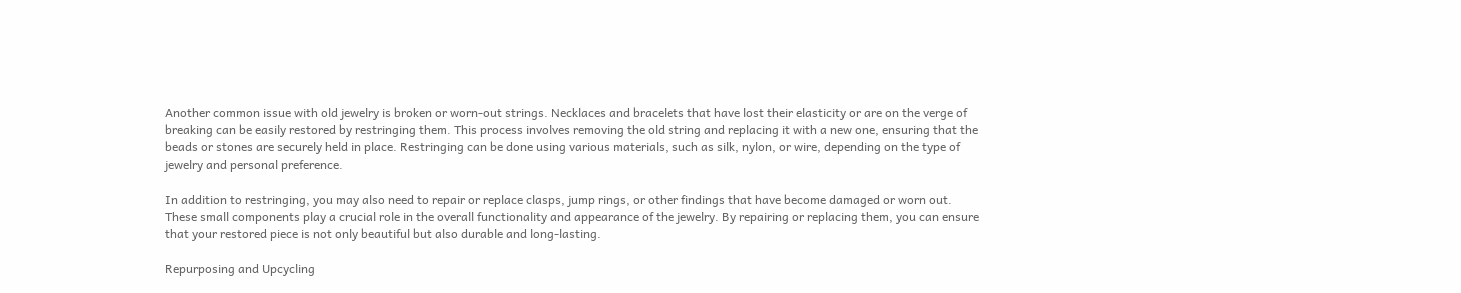Another common issue with old jewelry is broken or worn-out strings. Necklaces and bracelets that have lost their elasticity or are on the verge of breaking can be easily restored by restringing them. This process involves removing the old string and replacing it with a new one, ensuring that the beads or stones are securely held in place. Restringing can be done using various materials, such as silk, nylon, or wire, depending on the type of jewelry and personal preference.

In addition to restringing, you may also need to repair or replace clasps, jump rings, or other findings that have become damaged or worn out. These small components play a crucial role in the overall functionality and appearance of the jewelry. By repairing or replacing them, you can ensure that your restored piece is not only beautiful but also durable and long-lasting.

Repurposing and Upcycling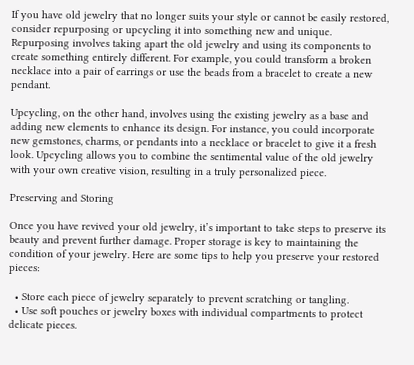If you have old jewelry that no longer suits your style or cannot be easily restored, consider repurposing or upcycling it into something new and unique. Repurposing involves taking apart the old jewelry and using its components to create something entirely different. For example, you could transform a broken necklace into a pair of earrings or use the beads from a bracelet to create a new pendant.

Upcycling, on the other hand, involves using the existing jewelry as a base and adding new elements to enhance its design. For instance, you could incorporate new gemstones, charms, or pendants into a necklace or bracelet to give it a fresh look. Upcycling allows you to combine the sentimental value of the old jewelry with your own creative vision, resulting in a truly personalized piece.

Preserving and Storing

Once you have revived your old jewelry, it’s important to take steps to preserve its beauty and prevent further damage. Proper storage is key to maintaining the condition of your jewelry. Here are some tips to help you preserve your restored pieces:

  • Store each piece of jewelry separately to prevent scratching or tangling.
  • Use soft pouches or jewelry boxes with individual compartments to protect delicate pieces.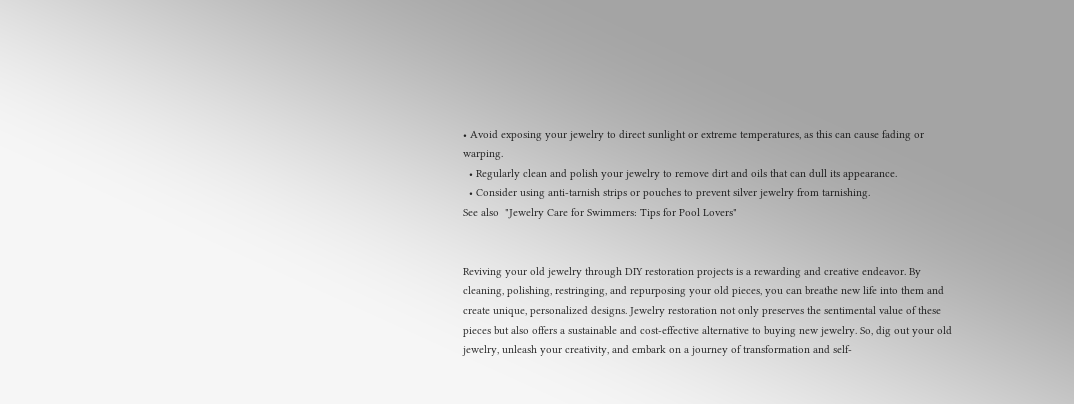• Avoid exposing your jewelry to direct sunlight or extreme temperatures, as this can cause fading or warping.
  • Regularly clean and polish your jewelry to remove dirt and oils that can dull its appearance.
  • Consider using anti-tarnish strips or pouches to prevent silver jewelry from tarnishing.
See also  "Jewelry Care for Swimmers: Tips for Pool Lovers"


Reviving your old jewelry through DIY restoration projects is a rewarding and creative endeavor. By cleaning, polishing, restringing, and repurposing your old pieces, you can breathe new life into them and create unique, personalized designs. Jewelry restoration not only preserves the sentimental value of these pieces but also offers a sustainable and cost-effective alternative to buying new jewelry. So, dig out your old jewelry, unleash your creativity, and embark on a journey of transformation and self-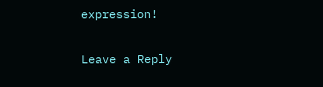expression!

Leave a Reply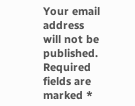Your email address will not be published. Required fields are marked *